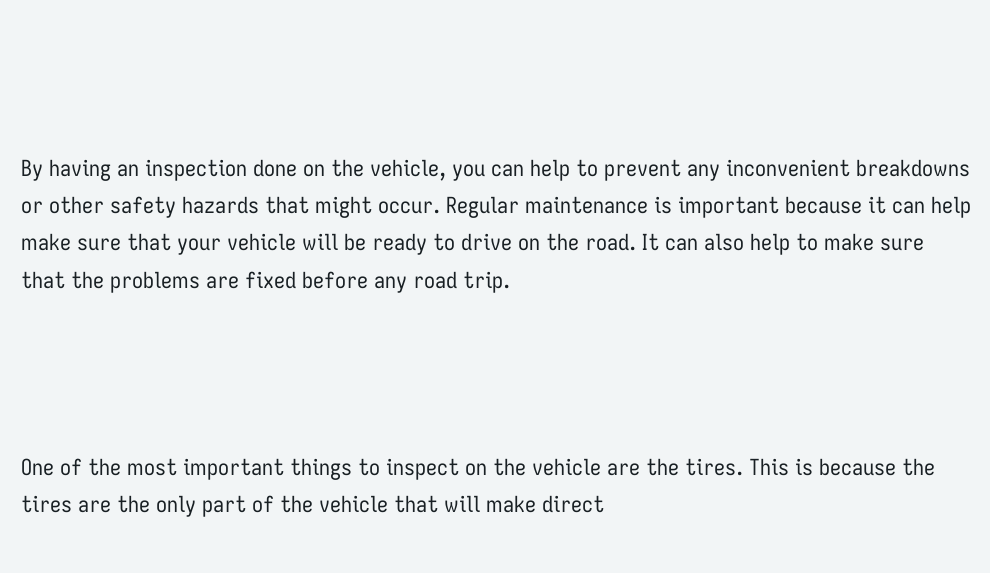By having an inspection done on the vehicle, you can help to prevent any inconvenient breakdowns or other safety hazards that might occur. Regular maintenance is important because it can help make sure that your vehicle will be ready to drive on the road. It can also help to make sure that the problems are fixed before any road trip.




One of the most important things to inspect on the vehicle are the tires. This is because the tires are the only part of the vehicle that will make direct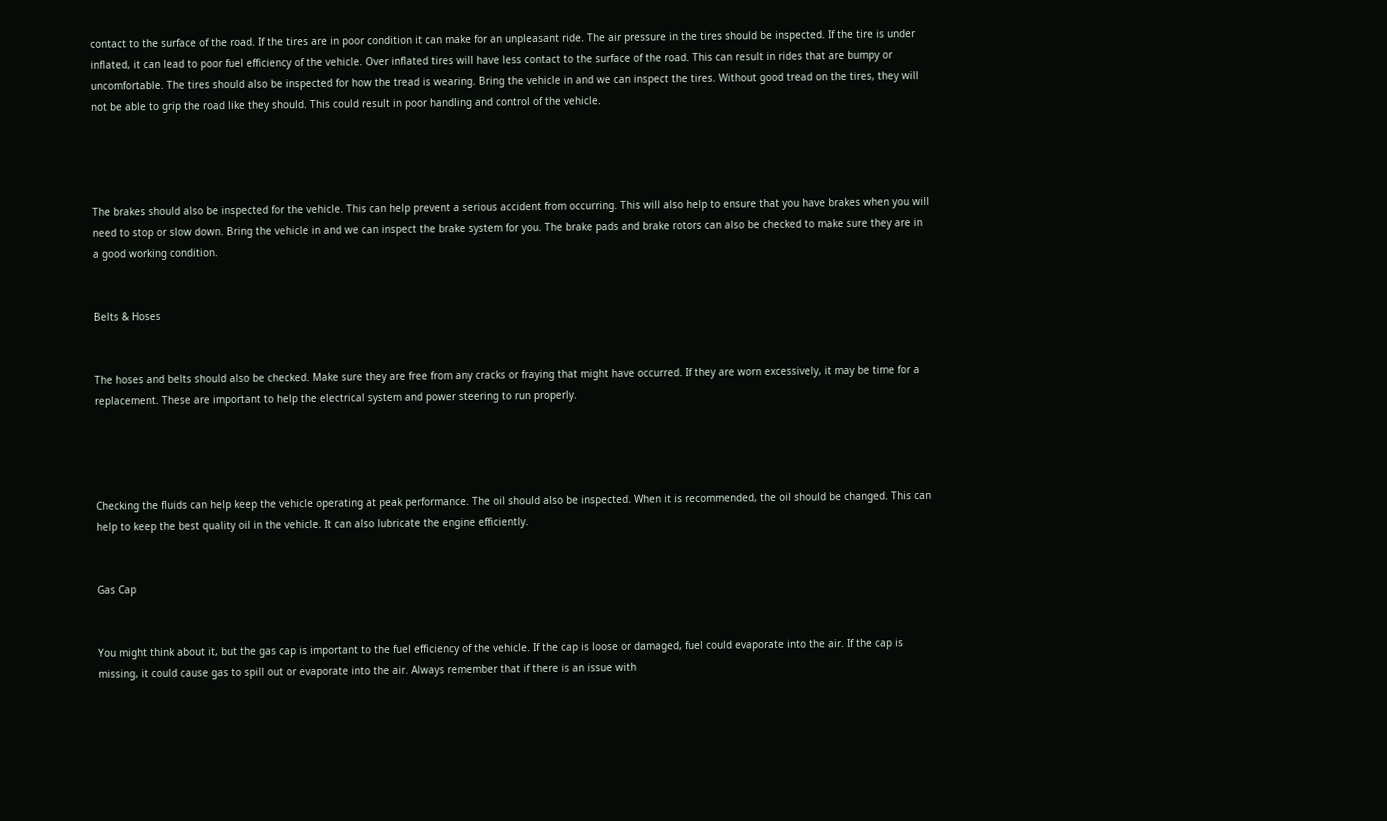contact to the surface of the road. If the tires are in poor condition it can make for an unpleasant ride. The air pressure in the tires should be inspected. If the tire is under inflated, it can lead to poor fuel efficiency of the vehicle. Over inflated tires will have less contact to the surface of the road. This can result in rides that are bumpy or uncomfortable. The tires should also be inspected for how the tread is wearing. Bring the vehicle in and we can inspect the tires. Without good tread on the tires, they will not be able to grip the road like they should. This could result in poor handling and control of the vehicle.




The brakes should also be inspected for the vehicle. This can help prevent a serious accident from occurring. This will also help to ensure that you have brakes when you will need to stop or slow down. Bring the vehicle in and we can inspect the brake system for you. The brake pads and brake rotors can also be checked to make sure they are in a good working condition.


Belts & Hoses


The hoses and belts should also be checked. Make sure they are free from any cracks or fraying that might have occurred. If they are worn excessively, it may be time for a replacement. These are important to help the electrical system and power steering to run properly.




Checking the fluids can help keep the vehicle operating at peak performance. The oil should also be inspected. When it is recommended, the oil should be changed. This can help to keep the best quality oil in the vehicle. It can also lubricate the engine efficiently.


Gas Cap


You might think about it, but the gas cap is important to the fuel efficiency of the vehicle. If the cap is loose or damaged, fuel could evaporate into the air. If the cap is missing, it could cause gas to spill out or evaporate into the air. Always remember that if there is an issue with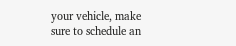your vehicle, make sure to schedule an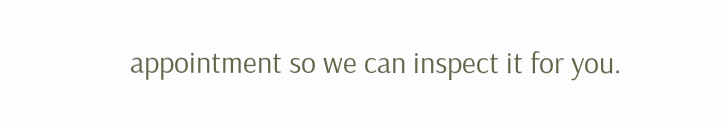appointment so we can inspect it for you.